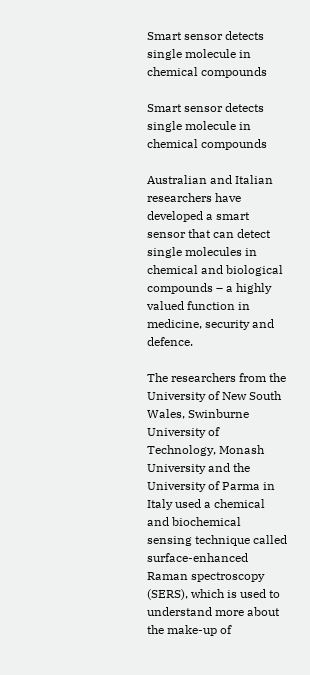Smart sensor detects single molecule in chemical compounds

Smart sensor detects single molecule in chemical compounds

Australian and Italian researchers have developed a smart sensor that can detect single molecules in chemical and biological compounds – a highly valued function in medicine, security and defence.

The researchers from the University of New South Wales, Swinburne University of Technology, Monash University and the University of Parma in Italy used a chemical and biochemical sensing technique called surface-enhanced Raman spectroscopy (SERS), which is used to understand more about the make-up of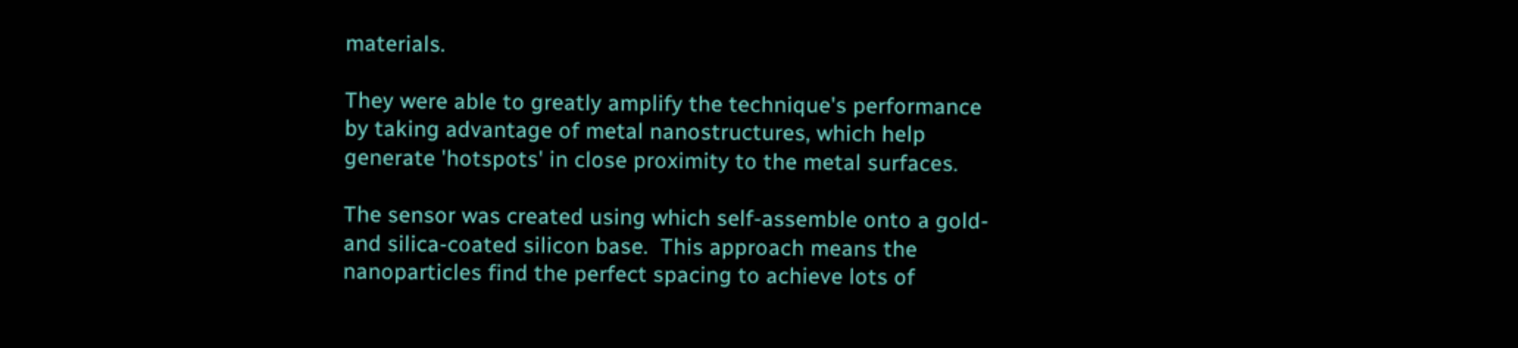materials.

They were able to greatly amplify the technique's performance by taking advantage of metal nanostructures, which help generate 'hotspots' in close proximity to the metal surfaces.

The sensor was created using which self-assemble onto a gold- and silica-coated silicon base.  This approach means the nanoparticles find the perfect spacing to achieve lots of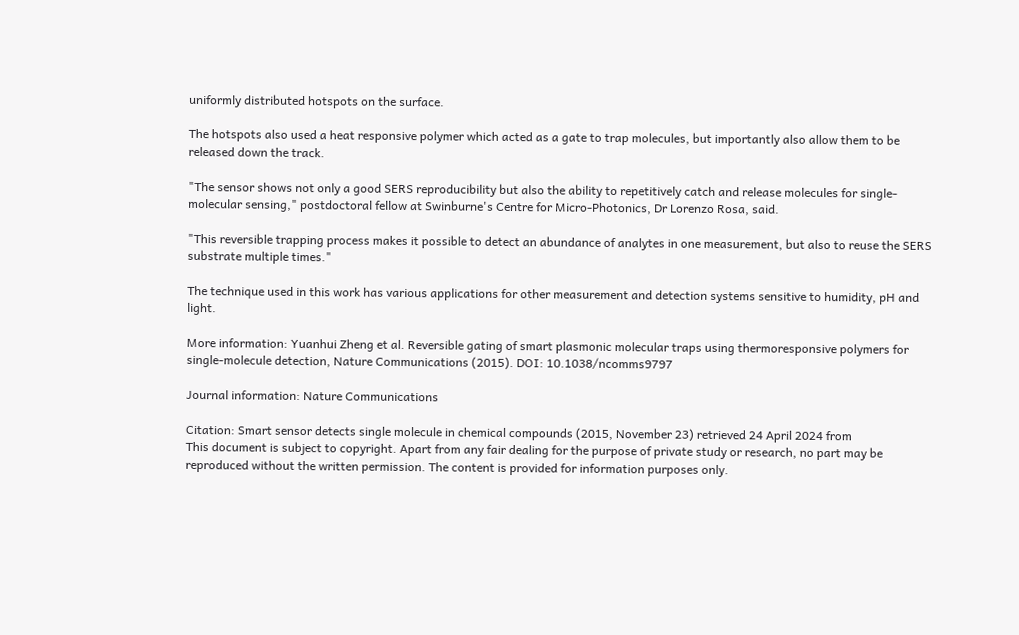uniformly distributed hotspots on the surface.

The hotspots also used a heat responsive polymer which acted as a gate to trap molecules, but importantly also allow them to be released down the track.

"The sensor shows not only a good SERS reproducibility but also the ability to repetitively catch and release molecules for single-molecular sensing," postdoctoral fellow at Swinburne's Centre for Micro-Photonics, Dr Lorenzo Rosa, said.

"This reversible trapping process makes it possible to detect an abundance of analytes in one measurement, but also to reuse the SERS substrate multiple times."

The technique used in this work has various applications for other measurement and detection systems sensitive to humidity, pH and light.

More information: Yuanhui Zheng et al. Reversible gating of smart plasmonic molecular traps using thermoresponsive polymers for single-molecule detection, Nature Communications (2015). DOI: 10.1038/ncomms9797

Journal information: Nature Communications

Citation: Smart sensor detects single molecule in chemical compounds (2015, November 23) retrieved 24 April 2024 from
This document is subject to copyright. Apart from any fair dealing for the purpose of private study or research, no part may be reproduced without the written permission. The content is provided for information purposes only.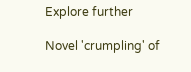Explore further

Novel 'crumpling' of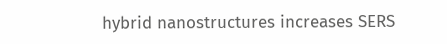hybrid nanostructures increases SERS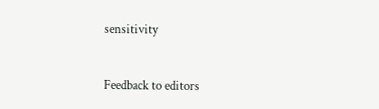sensitivity


Feedback to editors